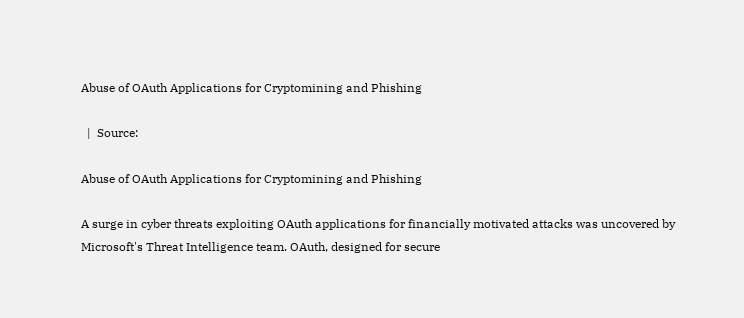Abuse of OAuth Applications for Cryptomining and Phishing

  |  Source:

Abuse of OAuth Applications for Cryptomining and Phishing

A surge in cyber threats exploiting OAuth applications for financially motivated attacks was uncovered by Microsoft's Threat Intelligence team. OAuth, designed for secure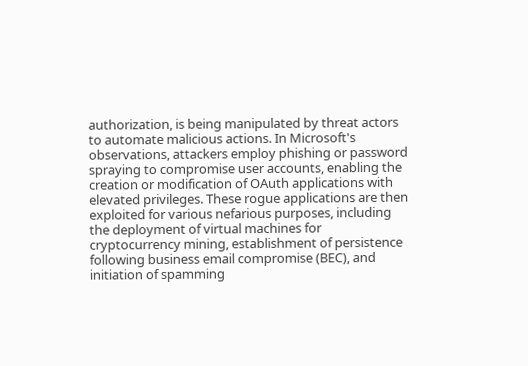authorization, is being manipulated by threat actors to automate malicious actions. In Microsoft's observations, attackers employ phishing or password spraying to compromise user accounts, enabling the creation or modification of OAuth applications with elevated privileges. These rogue applications are then exploited for various nefarious purposes, including the deployment of virtual machines for cryptocurrency mining, establishment of persistence following business email compromise (BEC), and initiation of spamming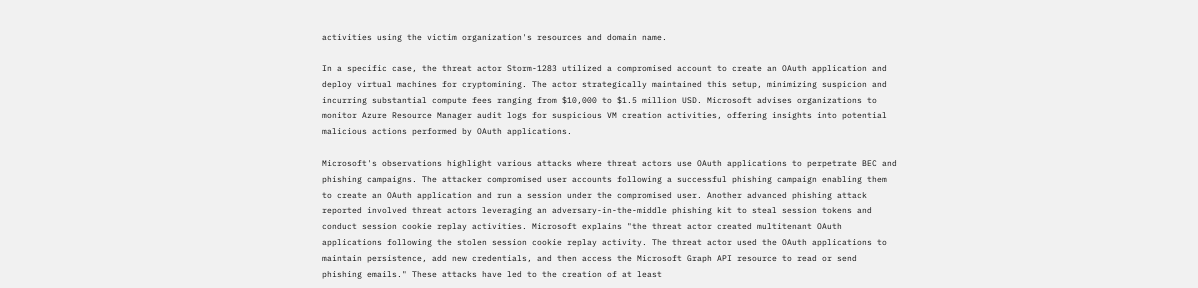activities using the victim organization's resources and domain name.

In a specific case, the threat actor Storm-1283 utilized a compromised account to create an OAuth application and deploy virtual machines for cryptomining. The actor strategically maintained this setup, minimizing suspicion and incurring substantial compute fees ranging from $10,000 to $1.5 million USD. Microsoft advises organizations to monitor Azure Resource Manager audit logs for suspicious VM creation activities, offering insights into potential malicious actions performed by OAuth applications.

Microsoft's observations highlight various attacks where threat actors use OAuth applications to perpetrate BEC and phishing campaigns. The attacker compromised user accounts following a successful phishing campaign enabling them to create an OAuth application and run a session under the compromised user. Another advanced phishing attack reported involved threat actors leveraging an adversary-in-the-middle phishing kit to steal session tokens and conduct session cookie replay activities. Microsoft explains "the threat actor created multitenant OAuth applications following the stolen session cookie replay activity. The threat actor used the OAuth applications to maintain persistence, add new credentials, and then access the Microsoft Graph API resource to read or send phishing emails." These attacks have led to the creation of at least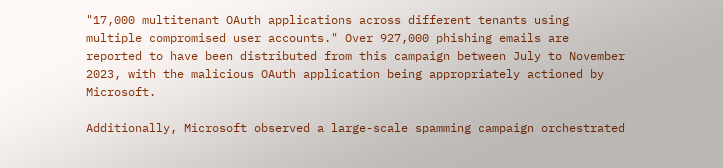"17,000 multitenant OAuth applications across different tenants using multiple compromised user accounts." Over 927,000 phishing emails are reported to have been distributed from this campaign between July to November 2023, with the malicious OAuth application being appropriately actioned by Microsoft.

Additionally, Microsoft observed a large-scale spamming campaign orchestrated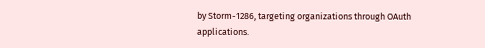by Storm-1286, targeting organizations through OAuth applications.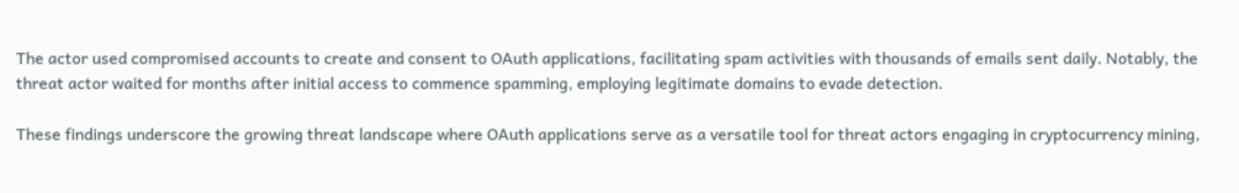The actor used compromised accounts to create and consent to OAuth applications, facilitating spam activities with thousands of emails sent daily. Notably, the threat actor waited for months after initial access to commence spamming, employing legitimate domains to evade detection.

These findings underscore the growing threat landscape where OAuth applications serve as a versatile tool for threat actors engaging in cryptocurrency mining,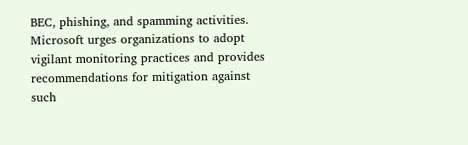BEC, phishing, and spamming activities. Microsoft urges organizations to adopt vigilant monitoring practices and provides recommendations for mitigation against such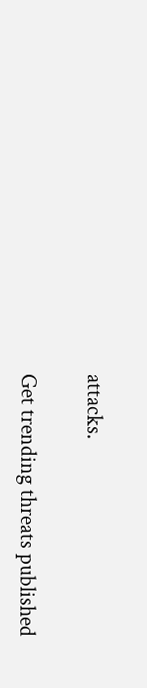attacks.

Get trending threats published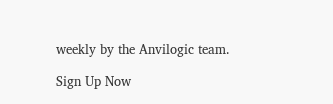weekly by the Anvilogic team.

Sign Up Now